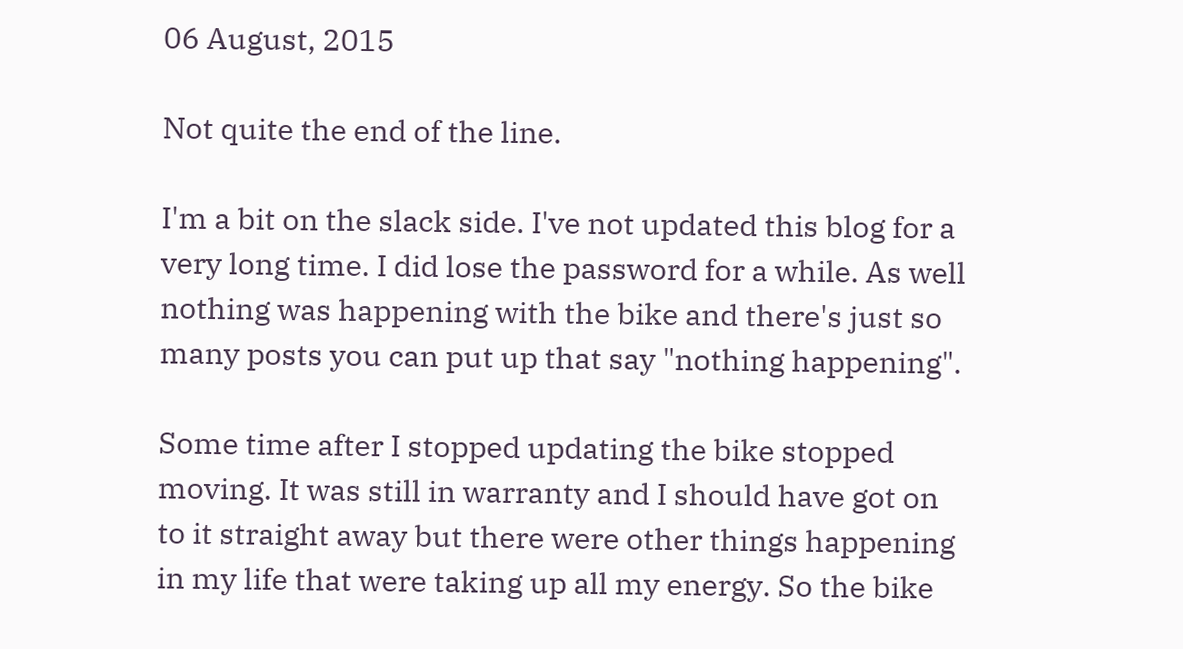06 August, 2015

Not quite the end of the line.

I'm a bit on the slack side. I've not updated this blog for a very long time. I did lose the password for a while. As well nothing was happening with the bike and there's just so many posts you can put up that say "nothing happening".

Some time after I stopped updating the bike stopped moving. It was still in warranty and I should have got on to it straight away but there were other things happening in my life that were taking up all my energy. So the bike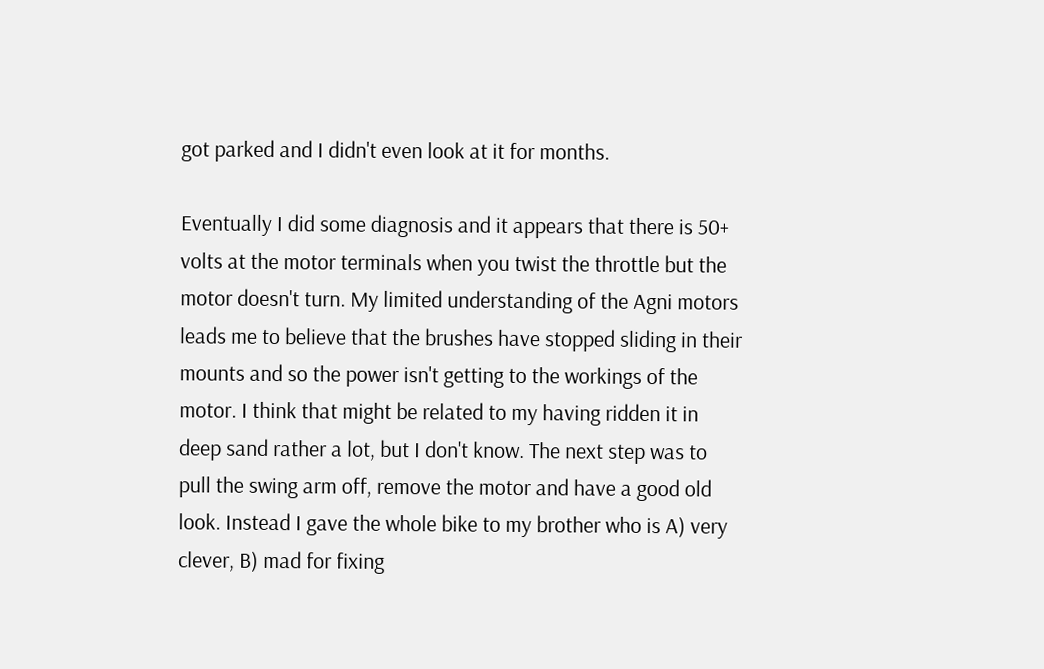got parked and I didn't even look at it for months.

Eventually I did some diagnosis and it appears that there is 50+ volts at the motor terminals when you twist the throttle but the motor doesn't turn. My limited understanding of the Agni motors leads me to believe that the brushes have stopped sliding in their mounts and so the power isn't getting to the workings of the motor. I think that might be related to my having ridden it in deep sand rather a lot, but I don't know. The next step was to pull the swing arm off, remove the motor and have a good old look. Instead I gave the whole bike to my brother who is A) very clever, B) mad for fixing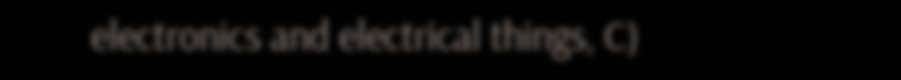electronics and electrical things, C)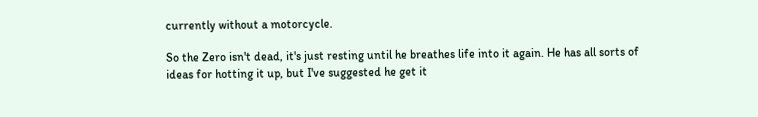currently without a motorcycle.

So the Zero isn't dead, it's just resting until he breathes life into it again. He has all sorts of ideas for hotting it up, but I've suggested he get it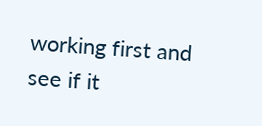working first and see if it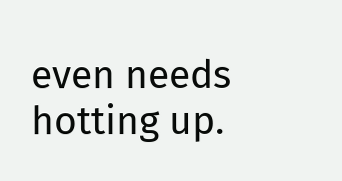even needs hotting up.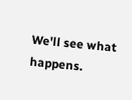We'll see what happens.